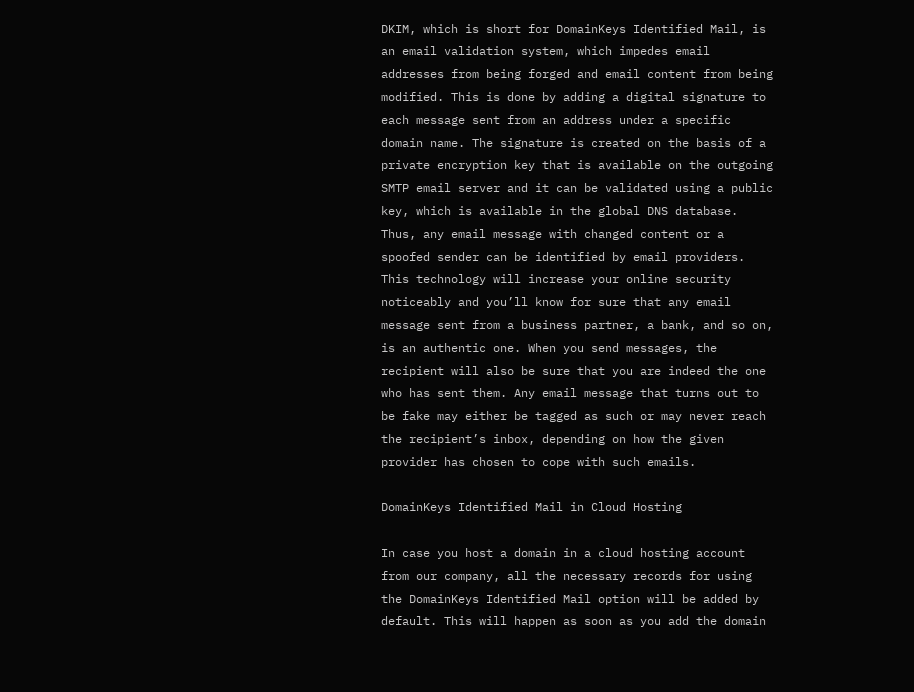DKIM, which is short for DomainKeys Identified Mail, is an email validation system, which impedes email addresses from being forged and email content from being modified. This is done by adding a digital signature to each message sent from an address under a specific domain name. The signature is created on the basis of a private encryption key that is available on the outgoing SMTP email server and it can be validated using a public key, which is available in the global DNS database. Thus, any email message with changed content or a spoofed sender can be identified by email providers. This technology will increase your online security noticeably and you’ll know for sure that any email message sent from a business partner, a bank, and so on, is an authentic one. When you send messages, the recipient will also be sure that you are indeed the one who has sent them. Any email message that turns out to be fake may either be tagged as such or may never reach the recipient’s inbox, depending on how the given provider has chosen to cope with such emails.

DomainKeys Identified Mail in Cloud Hosting

In case you host a domain in a cloud hosting account from our company, all the necessary records for using the DomainKeys Identified Mail option will be added by default. This will happen as soon as you add the domain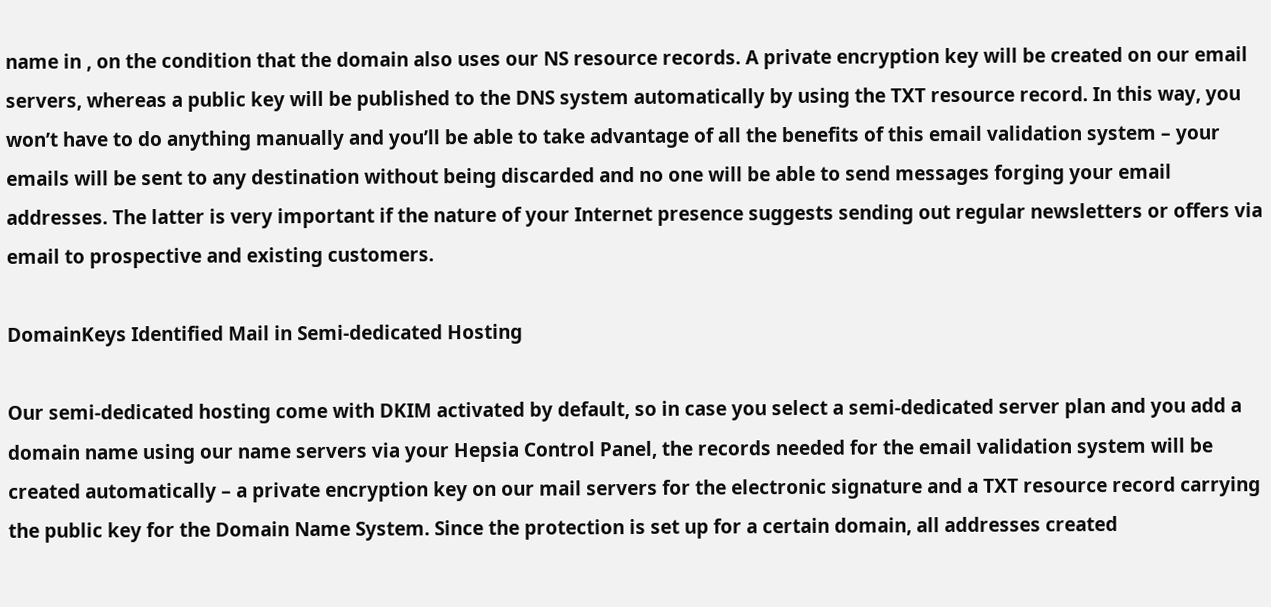name in , on the condition that the domain also uses our NS resource records. A private encryption key will be created on our email servers, whereas a public key will be published to the DNS system automatically by using the TXT resource record. In this way, you won’t have to do anything manually and you’ll be able to take advantage of all the benefits of this email validation system – your emails will be sent to any destination without being discarded and no one will be able to send messages forging your email addresses. The latter is very important if the nature of your Internet presence suggests sending out regular newsletters or offers via email to prospective and existing customers.

DomainKeys Identified Mail in Semi-dedicated Hosting

Our semi-dedicated hosting come with DKIM activated by default, so in case you select a semi-dedicated server plan and you add a domain name using our name servers via your Hepsia Control Panel, the records needed for the email validation system will be created automatically – a private encryption key on our mail servers for the electronic signature and a TXT resource record carrying the public key for the Domain Name System. Since the protection is set up for a certain domain, all addresses created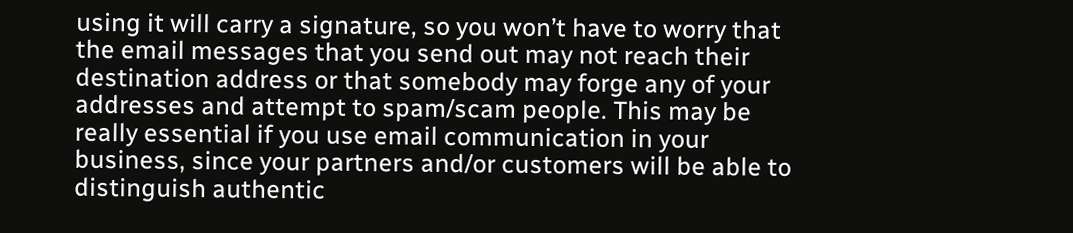using it will carry a signature, so you won’t have to worry that the email messages that you send out may not reach their destination address or that somebody may forge any of your addresses and attempt to spam/scam people. This may be really essential if you use email communication in your business, since your partners and/or customers will be able to distinguish authentic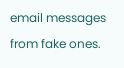email messages from fake ones.